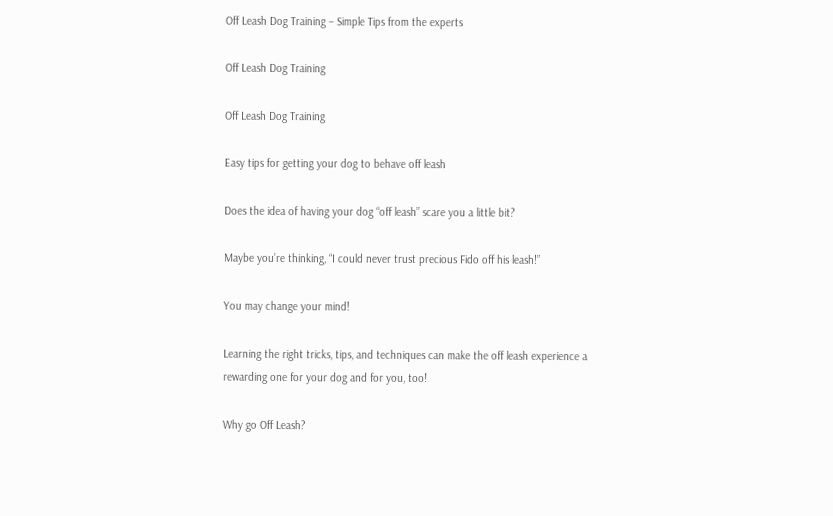Off Leash Dog Training – Simple Tips from the experts

Off Leash Dog Training

Off Leash Dog Training

Easy tips for getting your dog to behave off leash

Does the idea of having your dog “off leash” scare you a little bit?

Maybe you’re thinking, “I could never trust precious Fido off his leash!”

You may change your mind!

Learning the right tricks, tips, and techniques can make the off leash experience a rewarding one for your dog and for you, too!

Why go Off Leash?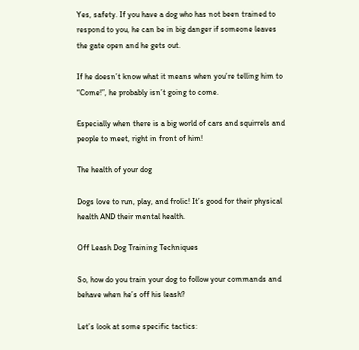Yes, safety. If you have a dog who has not been trained to respond to you, he can be in big danger if someone leaves the gate open and he gets out.

If he doesn’t know what it means when you’re telling him to “Come!”, he probably isn’t going to come.

Especially when there is a big world of cars and squirrels and people to meet, right in front of him!

The health of your dog

Dogs love to run, play, and frolic! It’s good for their physical health AND their mental health.

Off Leash Dog Training Techniques

So, how do you train your dog to follow your commands and behave when he’s off his leash?

Let’s look at some specific tactics: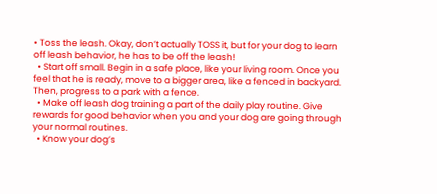• Toss the leash. Okay, don’t actually TOSS it, but for your dog to learn off leash behavior, he has to be off the leash!
  • Start off small. Begin in a safe place, like your living room. Once you feel that he is ready, move to a bigger area, like a fenced in backyard. Then, progress to a park with a fence.
  • Make off leash dog training a part of the daily play routine. Give rewards for good behavior when you and your dog are going through your normal routines.
  • Know your dog’s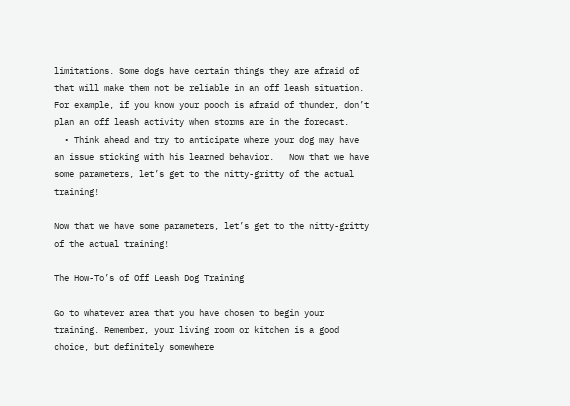limitations. Some dogs have certain things they are afraid of that will make them not be reliable in an off leash situation.   For example, if you know your pooch is afraid of thunder, don’t plan an off leash activity when storms are in the forecast.
  • Think ahead and try to anticipate where your dog may have an issue sticking with his learned behavior.   Now that we have some parameters, let’s get to the nitty-gritty of the actual training!

Now that we have some parameters, let’s get to the nitty-gritty of the actual training!

The How-To’s of Off Leash Dog Training

Go to whatever area that you have chosen to begin your training. Remember, your living room or kitchen is a good choice, but definitely somewhere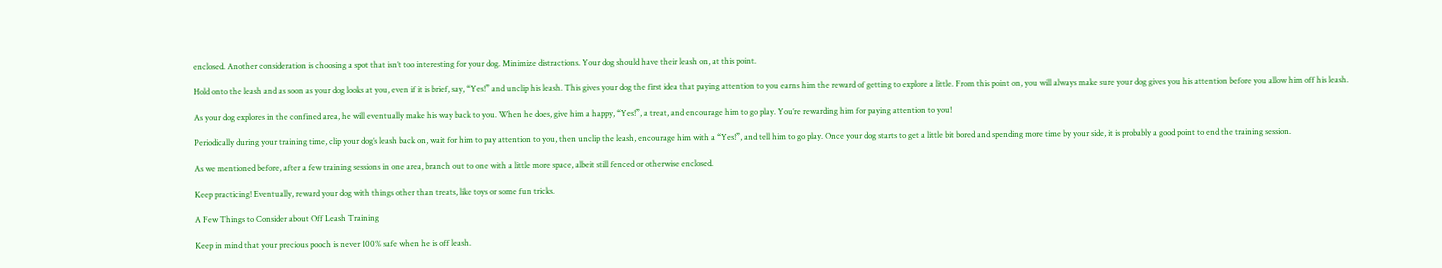enclosed. Another consideration is choosing a spot that isn’t too interesting for your dog. Minimize distractions. Your dog should have their leash on, at this point.

Hold onto the leash and as soon as your dog looks at you, even if it is brief, say, “Yes!” and unclip his leash. This gives your dog the first idea that paying attention to you earns him the reward of getting to explore a little. From this point on, you will always make sure your dog gives you his attention before you allow him off his leash.

As your dog explores in the confined area, he will eventually make his way back to you. When he does, give him a happy, “Yes!”, a treat, and encourage him to go play. You’re rewarding him for paying attention to you!

Periodically during your training time, clip your dog’s leash back on, wait for him to pay attention to you, then unclip the leash, encourage him with a “Yes!”, and tell him to go play. Once your dog starts to get a little bit bored and spending more time by your side, it is probably a good point to end the training session.

As we mentioned before, after a few training sessions in one area, branch out to one with a little more space, albeit still fenced or otherwise enclosed.

Keep practicing! Eventually, reward your dog with things other than treats, like toys or some fun tricks.

A Few Things to Consider about Off Leash Training

Keep in mind that your precious pooch is never 100% safe when he is off leash.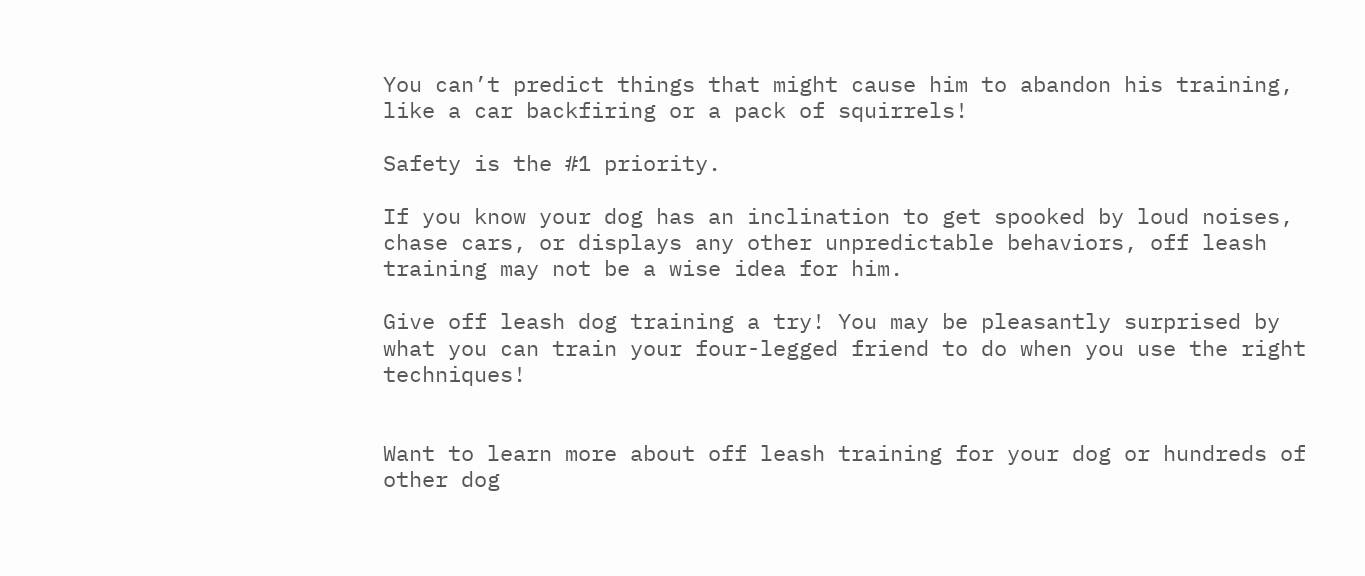You can’t predict things that might cause him to abandon his training, like a car backfiring or a pack of squirrels!

Safety is the #1 priority.

If you know your dog has an inclination to get spooked by loud noises, chase cars, or displays any other unpredictable behaviors, off leash training may not be a wise idea for him.

Give off leash dog training a try! You may be pleasantly surprised by what you can train your four-legged friend to do when you use the right techniques!


Want to learn more about off leash training for your dog or hundreds of other dog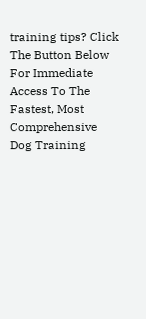training tips? Click The Button Below For Immediate Access To The Fastest, Most Comprehensive Dog Training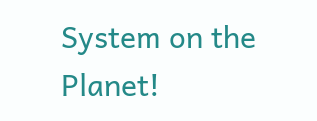System on the Planet!